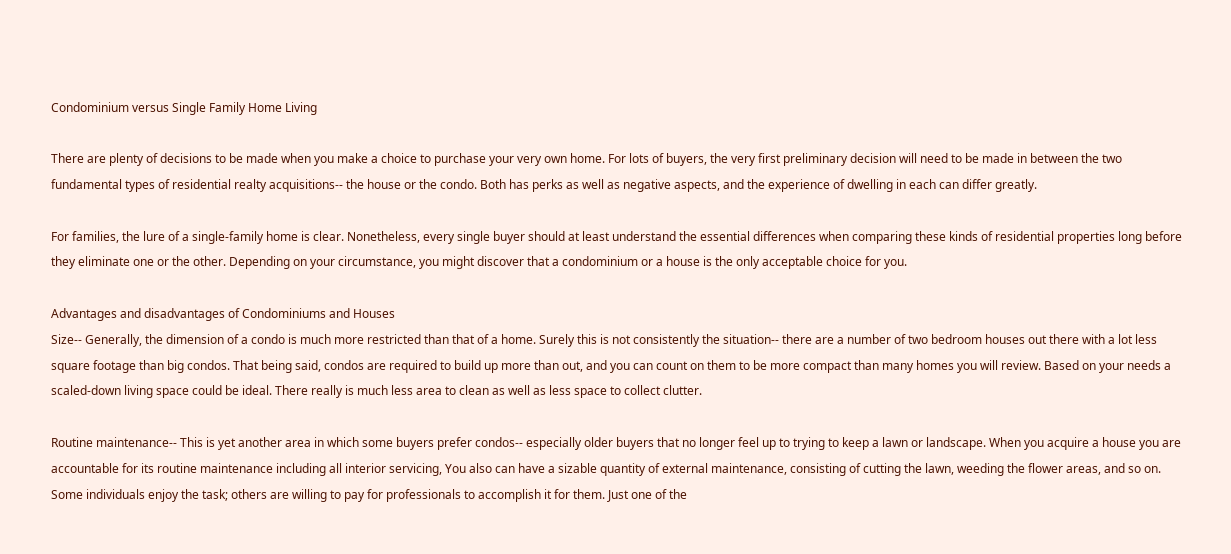Condominium versus Single Family Home Living

There are plenty of decisions to be made when you make a choice to purchase your very own home. For lots of buyers, the very first preliminary decision will need to be made in between the two fundamental types of residential realty acquisitions-- the house or the condo. Both has perks as well as negative aspects, and the experience of dwelling in each can differ greatly.

For families, the lure of a single-family home is clear. Nonetheless, every single buyer should at least understand the essential differences when comparing these kinds of residential properties long before they eliminate one or the other. Depending on your circumstance, you might discover that a condominium or a house is the only acceptable choice for you.

Advantages and disadvantages of Condominiums and Houses
Size-- Generally, the dimension of a condo is much more restricted than that of a home. Surely this is not consistently the situation-- there are a number of two bedroom houses out there with a lot less square footage than big condos. That being said, condos are required to build up more than out, and you can count on them to be more compact than many homes you will review. Based on your needs a scaled-down living space could be ideal. There really is much less area to clean as well as less space to collect clutter.

Routine maintenance-- This is yet another area in which some buyers prefer condos-- especially older buyers that no longer feel up to trying to keep a lawn or landscape. When you acquire a house you are accountable for its routine maintenance including all interior servicing, You also can have a sizable quantity of external maintenance, consisting of cutting the lawn, weeding the flower areas, and so on. Some individuals enjoy the task; others are willing to pay for professionals to accomplish it for them. Just one of the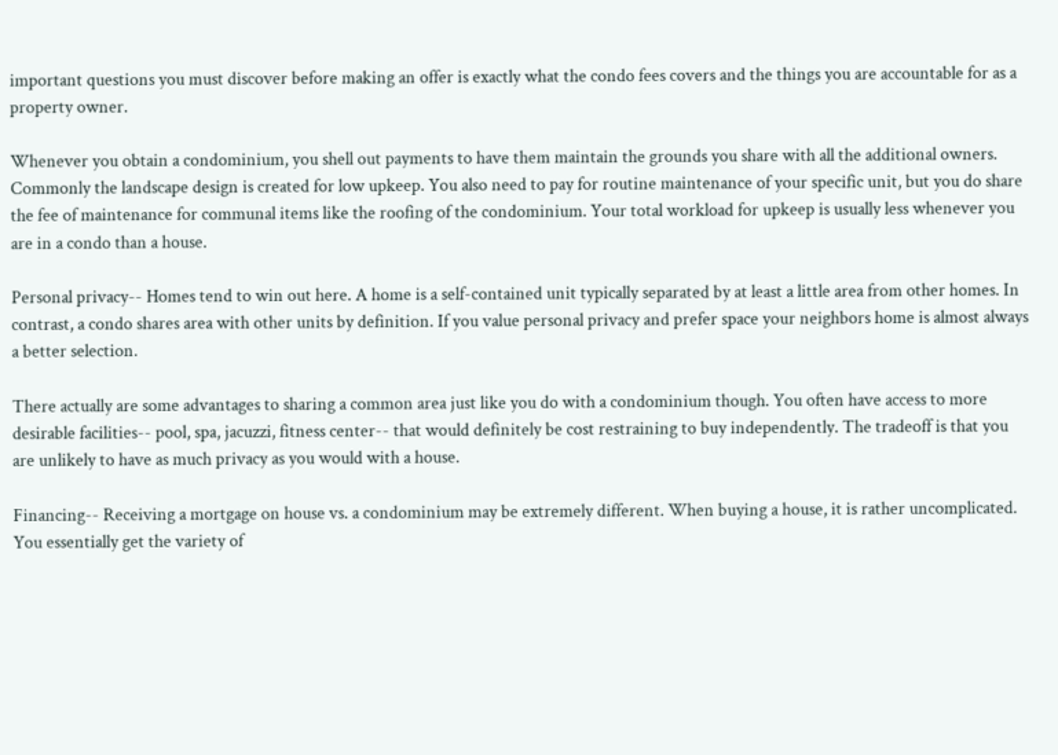important questions you must discover before making an offer is exactly what the condo fees covers and the things you are accountable for as a property owner.

Whenever you obtain a condominium, you shell out payments to have them maintain the grounds you share with all the additional owners. Commonly the landscape design is created for low upkeep. You also need to pay for routine maintenance of your specific unit, but you do share the fee of maintenance for communal items like the roofing of the condominium. Your total workload for upkeep is usually less whenever you are in a condo than a house.

Personal privacy-- Homes tend to win out here. A home is a self-contained unit typically separated by at least a little area from other homes. In contrast, a condo shares area with other units by definition. If you value personal privacy and prefer space your neighbors home is almost always a better selection.

There actually are some advantages to sharing a common area just like you do with a condominium though. You often have access to more desirable facilities-- pool, spa, jacuzzi, fitness center-- that would definitely be cost restraining to buy independently. The tradeoff is that you are unlikely to have as much privacy as you would with a house.

Financing-- Receiving a mortgage on house vs. a condominium may be extremely different. When buying a house, it is rather uncomplicated. You essentially get the variety of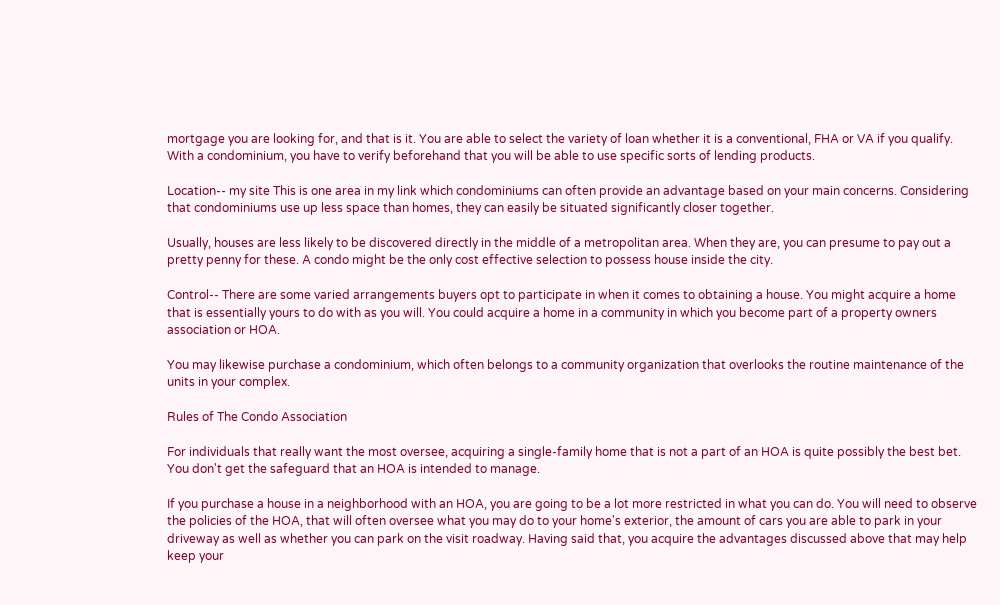mortgage you are looking for, and that is it. You are able to select the variety of loan whether it is a conventional, FHA or VA if you qualify. With a condominium, you have to verify beforehand that you will be able to use specific sorts of lending products.

Location-- my site This is one area in my link which condominiums can often provide an advantage based on your main concerns. Considering that condominiums use up less space than homes, they can easily be situated significantly closer together.

Usually, houses are less likely to be discovered directly in the middle of a metropolitan area. When they are, you can presume to pay out a pretty penny for these. A condo might be the only cost effective selection to possess house inside the city.

Control-- There are some varied arrangements buyers opt to participate in when it comes to obtaining a house. You might acquire a home that is essentially yours to do with as you will. You could acquire a home in a community in which you become part of a property owners association or HOA.

You may likewise purchase a condominium, which often belongs to a community organization that overlooks the routine maintenance of the units in your complex.

Rules of The Condo Association

For individuals that really want the most oversee, acquiring a single-family home that is not a part of an HOA is quite possibly the best bet. You don't get the safeguard that an HOA is intended to manage.

If you purchase a house in a neighborhood with an HOA, you are going to be a lot more restricted in what you can do. You will need to observe the policies of the HOA, that will often oversee what you may do to your home's exterior, the amount of cars you are able to park in your driveway as well as whether you can park on the visit roadway. Having said that, you acquire the advantages discussed above that may help keep your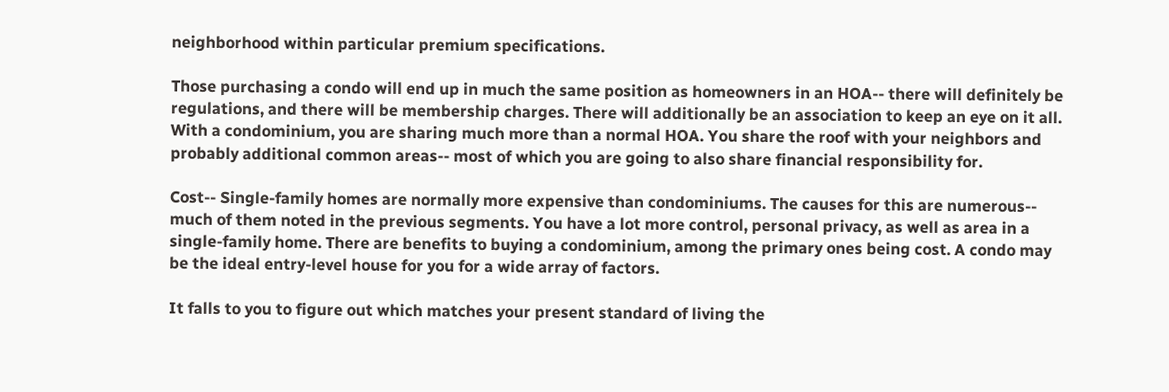neighborhood within particular premium specifications.

Those purchasing a condo will end up in much the same position as homeowners in an HOA-- there will definitely be regulations, and there will be membership charges. There will additionally be an association to keep an eye on it all. With a condominium, you are sharing much more than a normal HOA. You share the roof with your neighbors and probably additional common areas-- most of which you are going to also share financial responsibility for.

Cost-- Single-family homes are normally more expensive than condominiums. The causes for this are numerous-- much of them noted in the previous segments. You have a lot more control, personal privacy, as well as area in a single-family home. There are benefits to buying a condominium, among the primary ones being cost. A condo may be the ideal entry-level house for you for a wide array of factors.

It falls to you to figure out which matches your present standard of living the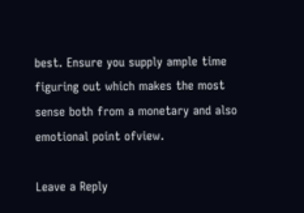best. Ensure you supply ample time figuring out which makes the most sense both from a monetary and also emotional point ofview.

Leave a Reply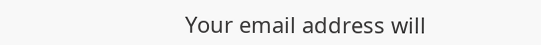Your email address will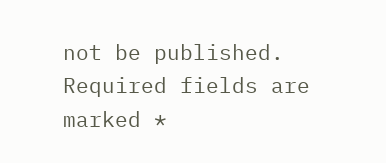not be published. Required fields are marked *